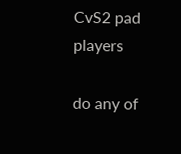CvS2 pad players

do any of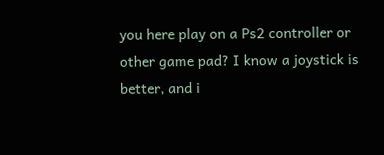you here play on a Ps2 controller or other game pad? I know a joystick is better, and i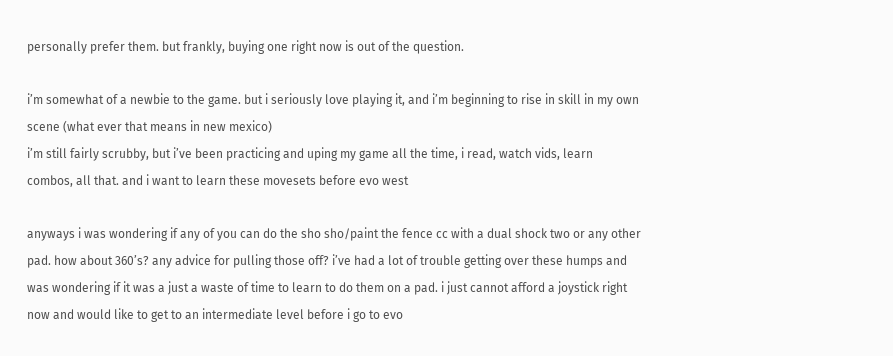personally prefer them. but frankly, buying one right now is out of the question.

i’m somewhat of a newbie to the game. but i seriously love playing it, and i’m beginning to rise in skill in my own scene (what ever that means in new mexico)
i’m still fairly scrubby, but i’ve been practicing and uping my game all the time, i read, watch vids, learn combos, all that. and i want to learn these movesets before evo west

anyways i was wondering if any of you can do the sho sho/paint the fence cc with a dual shock two or any other pad. how about 360’s? any advice for pulling those off? i’ve had a lot of trouble getting over these humps and was wondering if it was a just a waste of time to learn to do them on a pad. i just cannot afford a joystick right now and would like to get to an intermediate level before i go to evo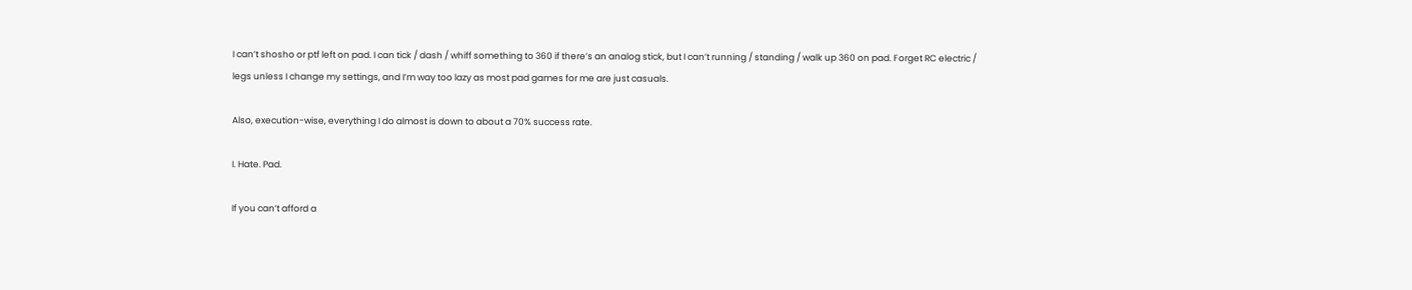I can’t shosho or ptf left on pad. I can tick / dash / whiff something to 360 if there’s an analog stick, but I can’t running / standing / walk up 360 on pad. Forget RC electric / legs unless I change my settings, and I’m way too lazy as most pad games for me are just casuals.

Also, execution-wise, everything I do almost is down to about a 70% success rate.

I. Hate. Pad.

If you can’t afford a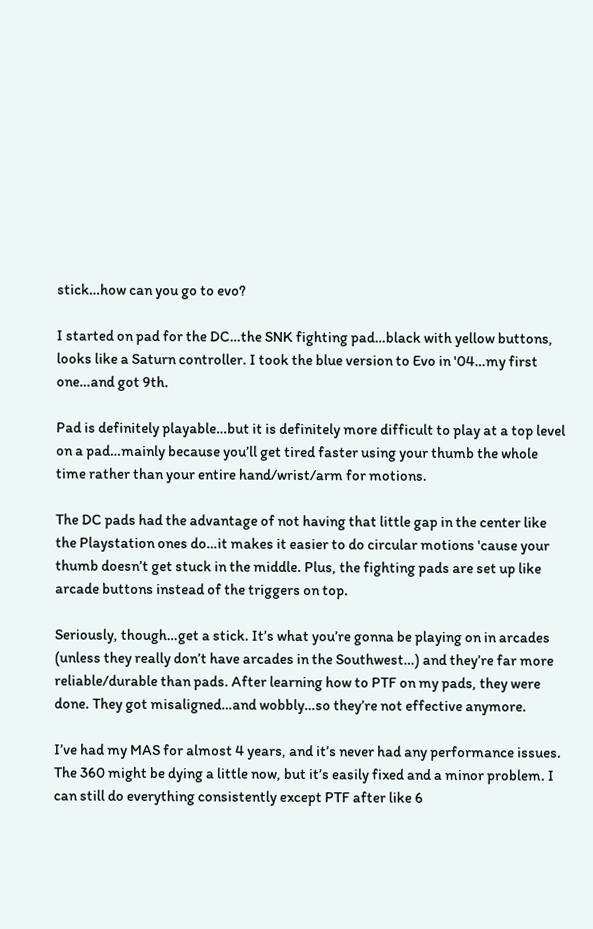stick…how can you go to evo?

I started on pad for the DC…the SNK fighting pad…black with yellow buttons, looks like a Saturn controller. I took the blue version to Evo in '04…my first one…and got 9th.

Pad is definitely playable…but it is definitely more difficult to play at a top level on a pad…mainly because you’ll get tired faster using your thumb the whole time rather than your entire hand/wrist/arm for motions.

The DC pads had the advantage of not having that little gap in the center like the Playstation ones do…it makes it easier to do circular motions 'cause your thumb doesn’t get stuck in the middle. Plus, the fighting pads are set up like arcade buttons instead of the triggers on top.

Seriously, though…get a stick. It’s what you’re gonna be playing on in arcades (unless they really don’t have arcades in the Southwest…) and they’re far more reliable/durable than pads. After learning how to PTF on my pads, they were done. They got misaligned…and wobbly…so they’re not effective anymore.

I’ve had my MAS for almost 4 years, and it’s never had any performance issues. The 360 might be dying a little now, but it’s easily fixed and a minor problem. I can still do everything consistently except PTF after like 6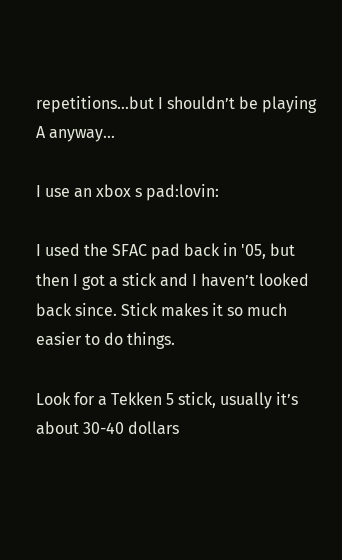repetitions…but I shouldn’t be playing A anyway…

I use an xbox s pad:lovin:

I used the SFAC pad back in '05, but then I got a stick and I haven’t looked back since. Stick makes it so much easier to do things.

Look for a Tekken 5 stick, usually it’s about 30-40 dollars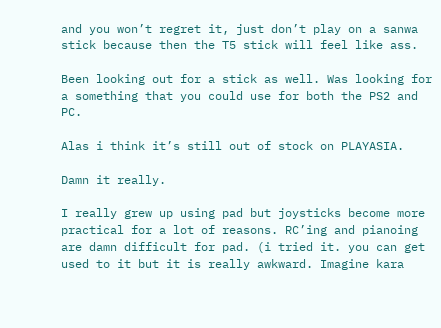and you won’t regret it, just don’t play on a sanwa stick because then the T5 stick will feel like ass.

Been looking out for a stick as well. Was looking for a something that you could use for both the PS2 and PC.

Alas i think it’s still out of stock on PLAYASIA.

Damn it really.

I really grew up using pad but joysticks become more practical for a lot of reasons. RC’ing and pianoing are damn difficult for pad. (i tried it. you can get used to it but it is really awkward. Imagine kara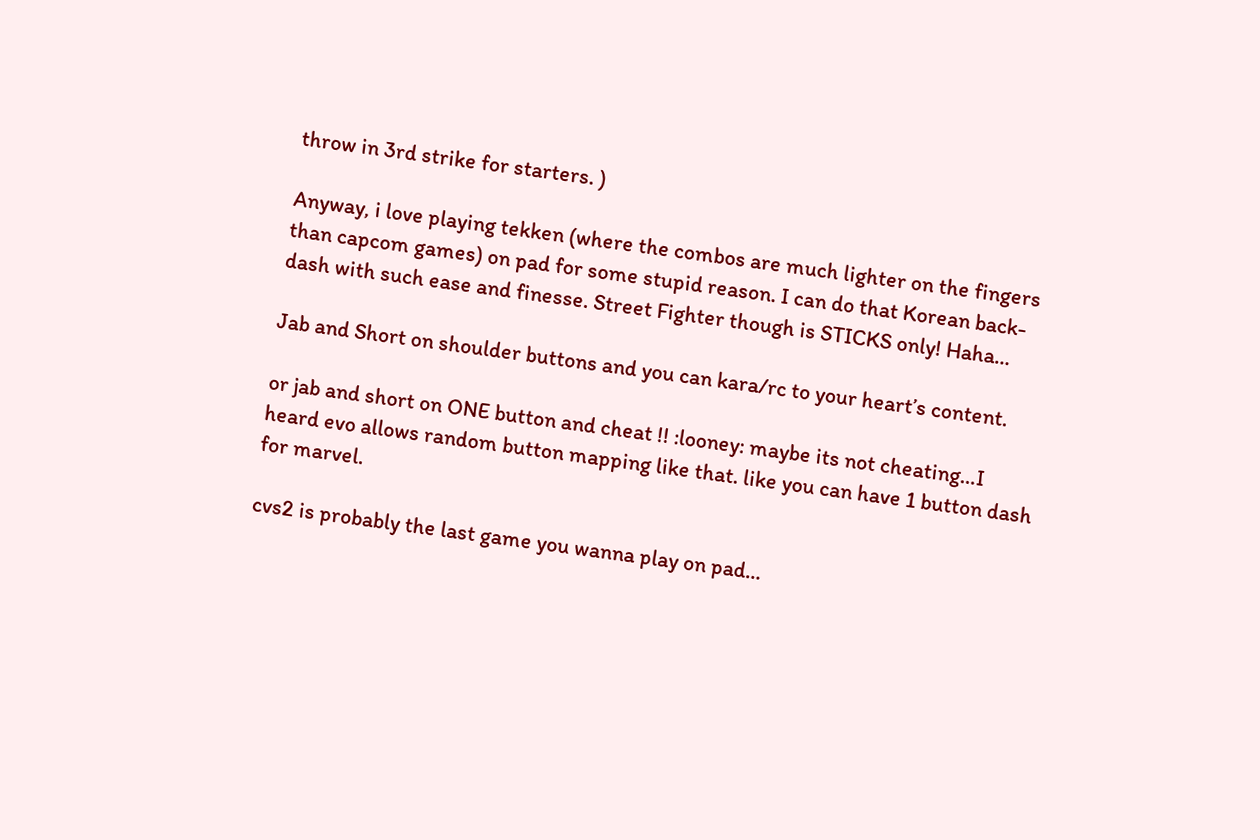throw in 3rd strike for starters. )

Anyway, i love playing tekken (where the combos are much lighter on the fingers than capcom games) on pad for some stupid reason. I can do that Korean back-dash with such ease and finesse. Street Fighter though is STICKS only! Haha…

Jab and Short on shoulder buttons and you can kara/rc to your heart’s content.

or jab and short on ONE button and cheat !! :looney: maybe its not cheating…I heard evo allows random button mapping like that. like you can have 1 button dash for marvel.

cvs2 is probably the last game you wanna play on pad…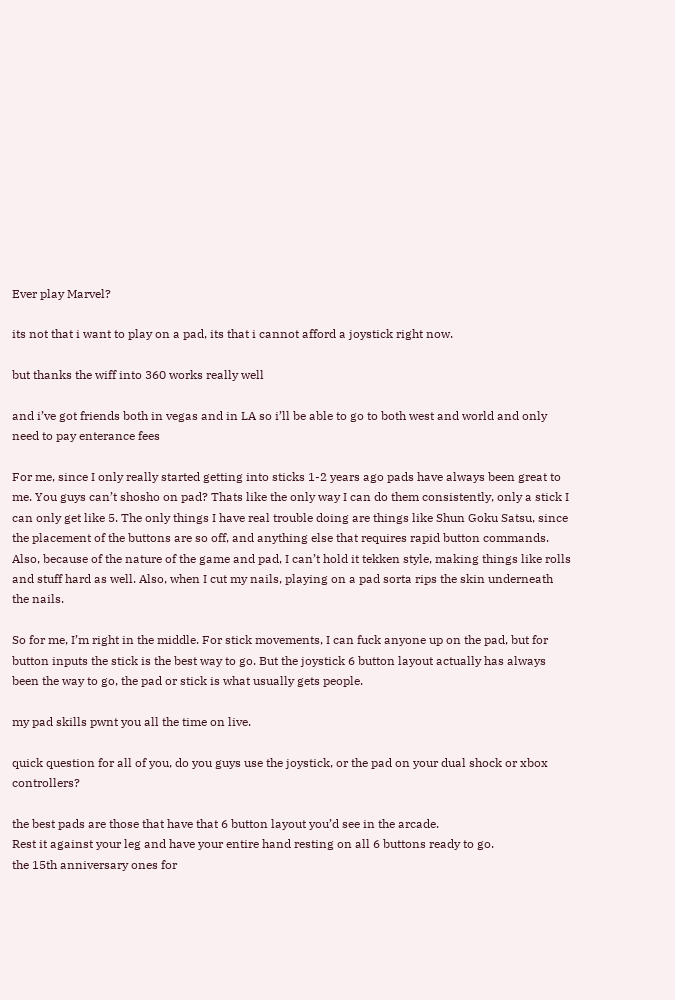Ever play Marvel?

its not that i want to play on a pad, its that i cannot afford a joystick right now.

but thanks the wiff into 360 works really well

and i’ve got friends both in vegas and in LA so i’ll be able to go to both west and world and only need to pay enterance fees

For me, since I only really started getting into sticks 1-2 years ago pads have always been great to me. You guys can’t shosho on pad? Thats like the only way I can do them consistently, only a stick I can only get like 5. The only things I have real trouble doing are things like Shun Goku Satsu, since the placement of the buttons are so off, and anything else that requires rapid button commands. Also, because of the nature of the game and pad, I can’t hold it tekken style, making things like rolls and stuff hard as well. Also, when I cut my nails, playing on a pad sorta rips the skin underneath the nails.

So for me, I’m right in the middle. For stick movements, I can fuck anyone up on the pad, but for button inputs the stick is the best way to go. But the joystick 6 button layout actually has always been the way to go, the pad or stick is what usually gets people.

my pad skills pwnt you all the time on live.

quick question for all of you, do you guys use the joystick, or the pad on your dual shock or xbox controllers?

the best pads are those that have that 6 button layout you’d see in the arcade.
Rest it against your leg and have your entire hand resting on all 6 buttons ready to go.
the 15th anniversary ones for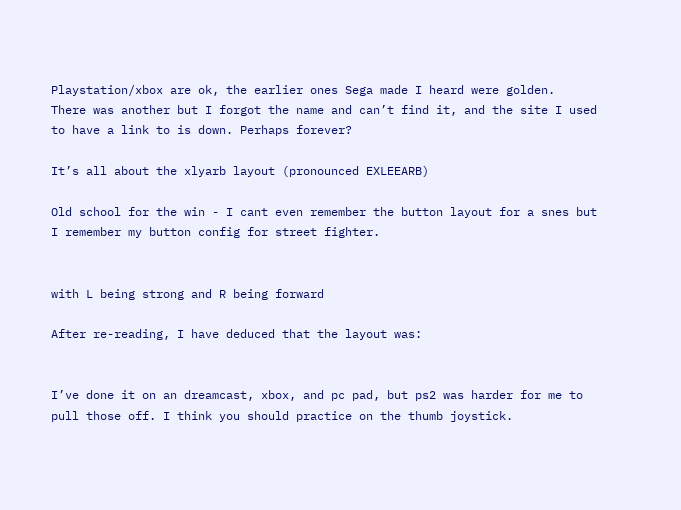Playstation/xbox are ok, the earlier ones Sega made I heard were golden.
There was another but I forgot the name and can’t find it, and the site I used to have a link to is down. Perhaps forever?

It’s all about the xlyarb layout (pronounced EXLEEARB)

Old school for the win - I cant even remember the button layout for a snes but I remember my button config for street fighter.


with L being strong and R being forward

After re-reading, I have deduced that the layout was:


I’ve done it on an dreamcast, xbox, and pc pad, but ps2 was harder for me to pull those off. I think you should practice on the thumb joystick.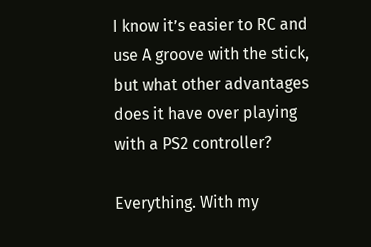I know it’s easier to RC and use A groove with the stick, but what other advantages does it have over playing with a PS2 controller?

Everything. With my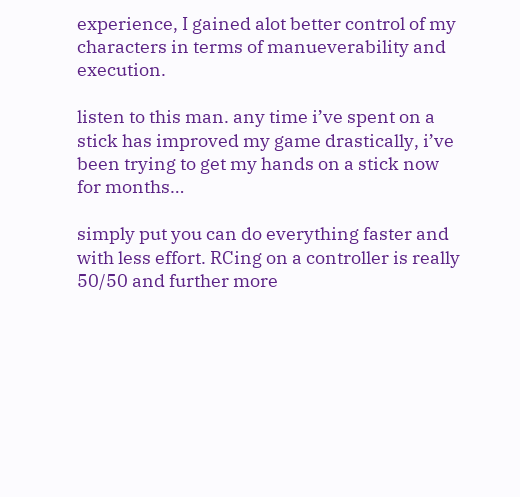experience, I gained alot better control of my characters in terms of manueverability and execution.

listen to this man. any time i’ve spent on a stick has improved my game drastically, i’ve been trying to get my hands on a stick now for months…

simply put you can do everything faster and with less effort. RCing on a controller is really 50/50 and further more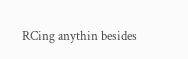RCing anythin besides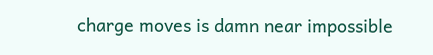charge moves is damn near impossible